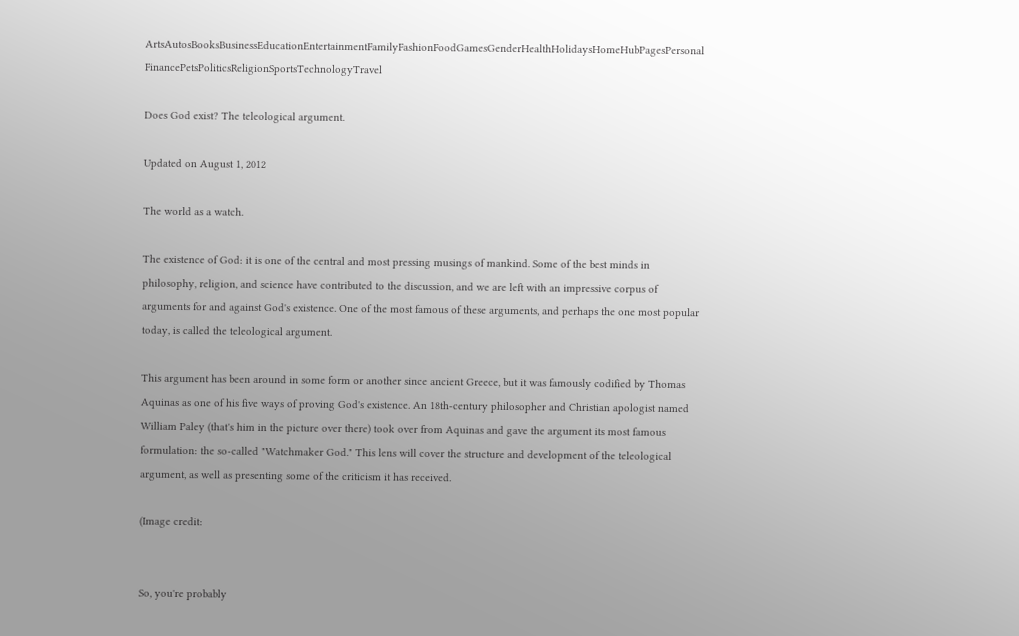ArtsAutosBooksBusinessEducationEntertainmentFamilyFashionFoodGamesGenderHealthHolidaysHomeHubPagesPersonal FinancePetsPoliticsReligionSportsTechnologyTravel

Does God exist? The teleological argument.

Updated on August 1, 2012

The world as a watch.

The existence of God: it is one of the central and most pressing musings of mankind. Some of the best minds in philosophy, religion, and science have contributed to the discussion, and we are left with an impressive corpus of arguments for and against God's existence. One of the most famous of these arguments, and perhaps the one most popular today, is called the teleological argument.

This argument has been around in some form or another since ancient Greece, but it was famously codified by Thomas Aquinas as one of his five ways of proving God's existence. An 18th-century philosopher and Christian apologist named William Paley (that's him in the picture over there) took over from Aquinas and gave the argument its most famous formulation: the so-called "Watchmaker God." This lens will cover the structure and development of the teleological argument, as well as presenting some of the criticism it has received.

(Image credit:


So, you're probably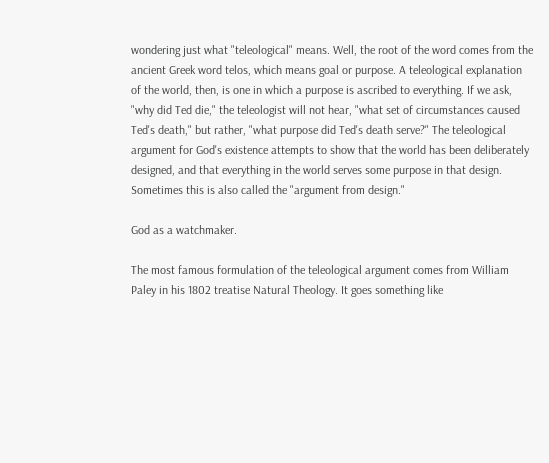wondering just what "teleological" means. Well, the root of the word comes from the ancient Greek word telos, which means goal or purpose. A teleological explanation of the world, then, is one in which a purpose is ascribed to everything. If we ask, "why did Ted die," the teleologist will not hear, "what set of circumstances caused Ted's death," but rather, "what purpose did Ted's death serve?" The teleological argument for God's existence attempts to show that the world has been deliberately designed, and that everything in the world serves some purpose in that design. Sometimes this is also called the "argument from design."

God as a watchmaker.

The most famous formulation of the teleological argument comes from William Paley in his 1802 treatise Natural Theology. It goes something like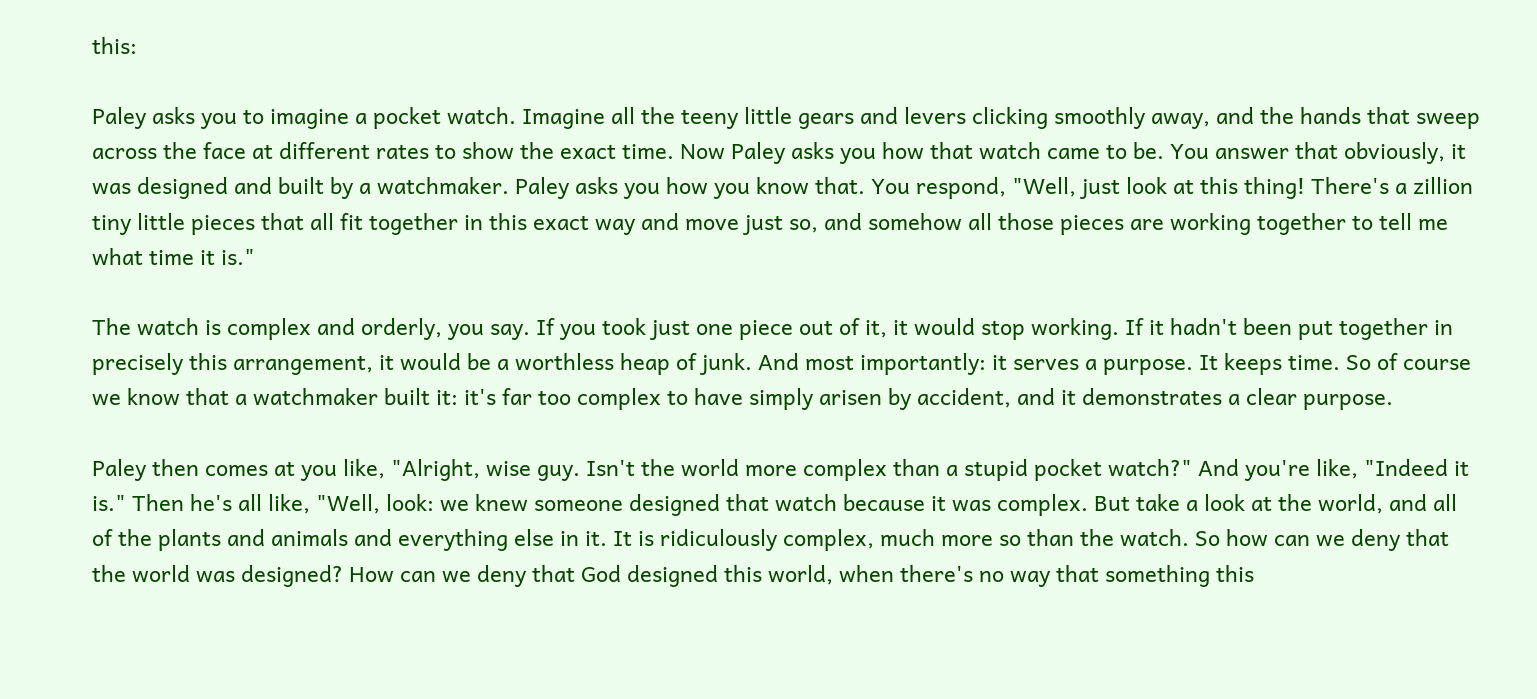this:

Paley asks you to imagine a pocket watch. Imagine all the teeny little gears and levers clicking smoothly away, and the hands that sweep across the face at different rates to show the exact time. Now Paley asks you how that watch came to be. You answer that obviously, it was designed and built by a watchmaker. Paley asks you how you know that. You respond, "Well, just look at this thing! There's a zillion tiny little pieces that all fit together in this exact way and move just so, and somehow all those pieces are working together to tell me what time it is."

The watch is complex and orderly, you say. If you took just one piece out of it, it would stop working. If it hadn't been put together in precisely this arrangement, it would be a worthless heap of junk. And most importantly: it serves a purpose. It keeps time. So of course we know that a watchmaker built it: it's far too complex to have simply arisen by accident, and it demonstrates a clear purpose.

Paley then comes at you like, "Alright, wise guy. Isn't the world more complex than a stupid pocket watch?" And you're like, "Indeed it is." Then he's all like, "Well, look: we knew someone designed that watch because it was complex. But take a look at the world, and all of the plants and animals and everything else in it. It is ridiculously complex, much more so than the watch. So how can we deny that the world was designed? How can we deny that God designed this world, when there's no way that something this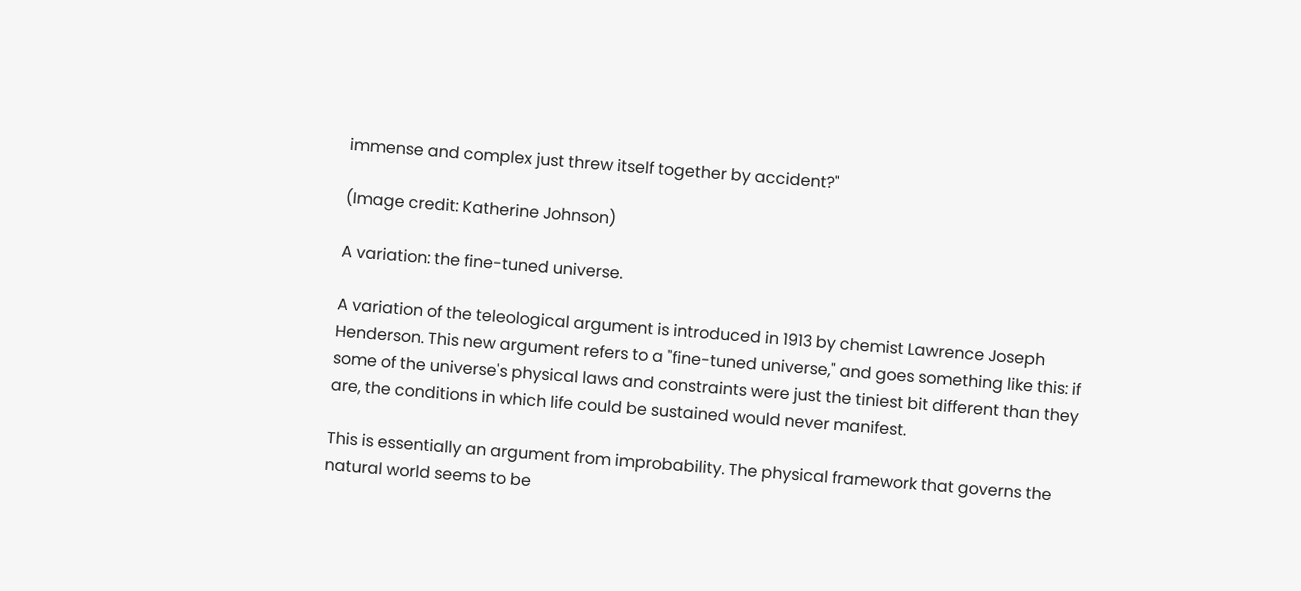immense and complex just threw itself together by accident?"

(Image credit: Katherine Johnson)

A variation: the fine-tuned universe.

A variation of the teleological argument is introduced in 1913 by chemist Lawrence Joseph Henderson. This new argument refers to a "fine-tuned universe," and goes something like this: if some of the universe's physical laws and constraints were just the tiniest bit different than they are, the conditions in which life could be sustained would never manifest.

This is essentially an argument from improbability. The physical framework that governs the natural world seems to be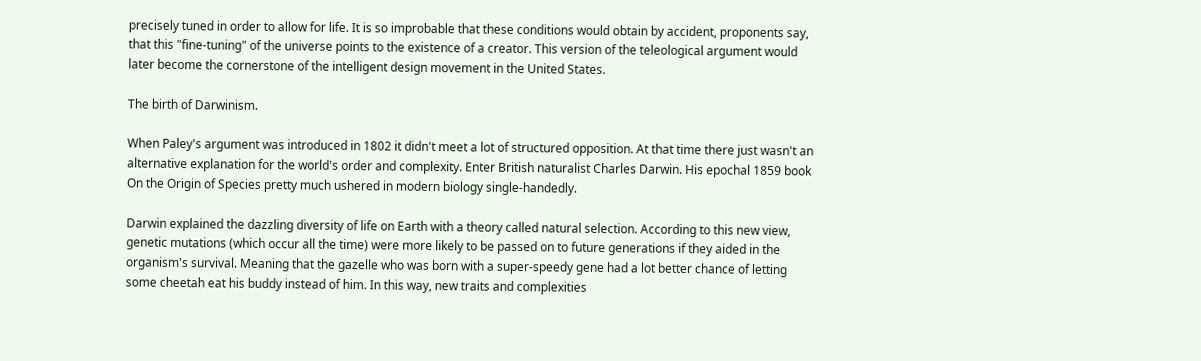precisely tuned in order to allow for life. It is so improbable that these conditions would obtain by accident, proponents say, that this "fine-tuning" of the universe points to the existence of a creator. This version of the teleological argument would later become the cornerstone of the intelligent design movement in the United States.

The birth of Darwinism.

When Paley's argument was introduced in 1802 it didn't meet a lot of structured opposition. At that time there just wasn't an alternative explanation for the world's order and complexity. Enter British naturalist Charles Darwin. His epochal 1859 book On the Origin of Species pretty much ushered in modern biology single-handedly.

Darwin explained the dazzling diversity of life on Earth with a theory called natural selection. According to this new view, genetic mutations (which occur all the time) were more likely to be passed on to future generations if they aided in the organism's survival. Meaning that the gazelle who was born with a super-speedy gene had a lot better chance of letting some cheetah eat his buddy instead of him. In this way, new traits and complexities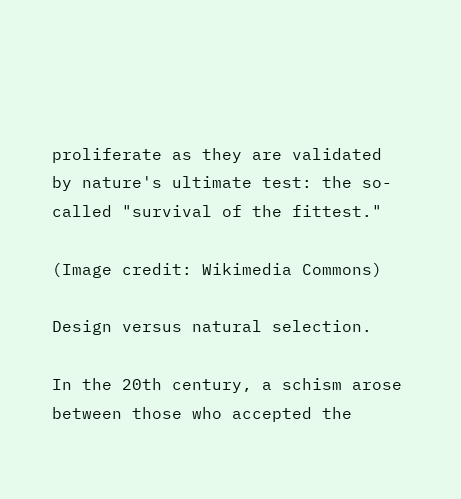proliferate as they are validated by nature's ultimate test: the so-called "survival of the fittest."

(Image credit: Wikimedia Commons)

Design versus natural selection.

In the 20th century, a schism arose between those who accepted the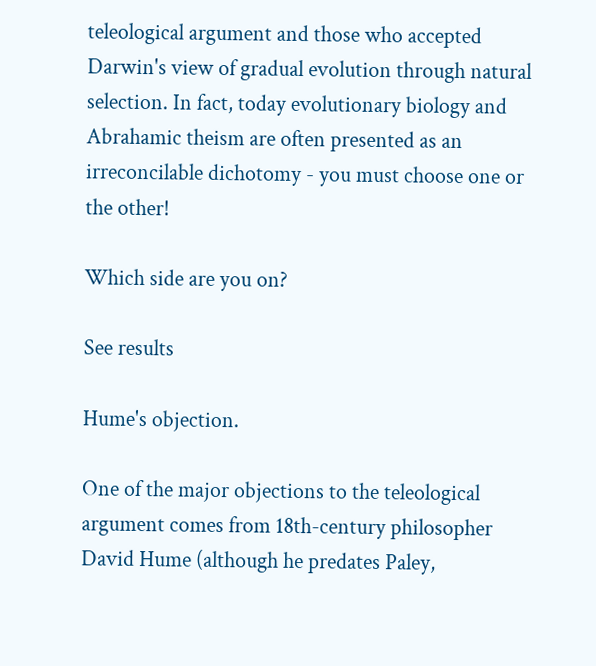teleological argument and those who accepted Darwin's view of gradual evolution through natural selection. In fact, today evolutionary biology and Abrahamic theism are often presented as an irreconcilable dichotomy - you must choose one or the other!

Which side are you on?

See results

Hume's objection.

One of the major objections to the teleological argument comes from 18th-century philosopher David Hume (although he predates Paley,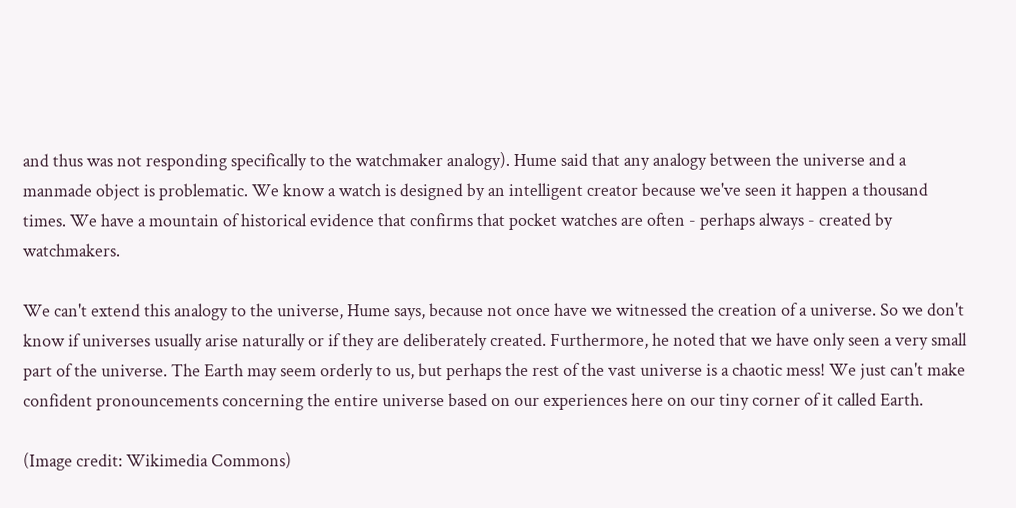and thus was not responding specifically to the watchmaker analogy). Hume said that any analogy between the universe and a manmade object is problematic. We know a watch is designed by an intelligent creator because we've seen it happen a thousand times. We have a mountain of historical evidence that confirms that pocket watches are often - perhaps always - created by watchmakers.

We can't extend this analogy to the universe, Hume says, because not once have we witnessed the creation of a universe. So we don't know if universes usually arise naturally or if they are deliberately created. Furthermore, he noted that we have only seen a very small part of the universe. The Earth may seem orderly to us, but perhaps the rest of the vast universe is a chaotic mess! We just can't make confident pronouncements concerning the entire universe based on our experiences here on our tiny corner of it called Earth.

(Image credit: Wikimedia Commons)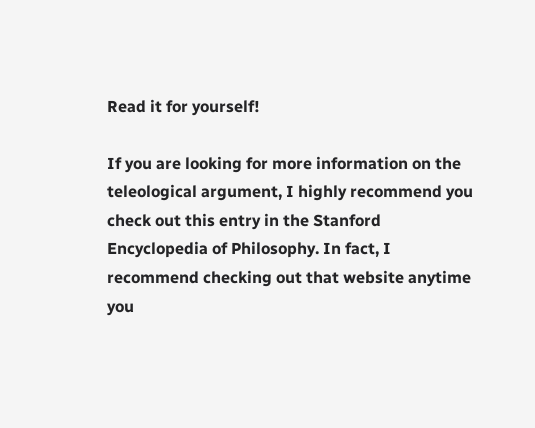Read it for yourself!

If you are looking for more information on the teleological argument, I highly recommend you check out this entry in the Stanford Encyclopedia of Philosophy. In fact, I recommend checking out that website anytime you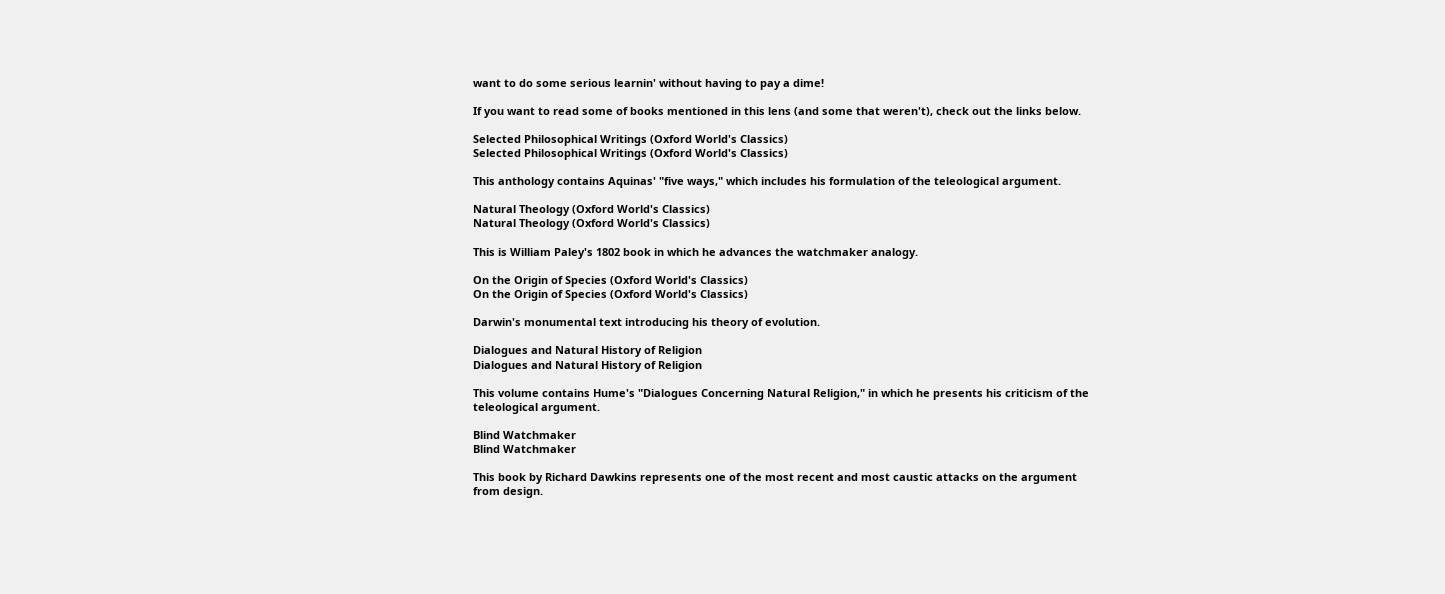want to do some serious learnin' without having to pay a dime!

If you want to read some of books mentioned in this lens (and some that weren't), check out the links below.

Selected Philosophical Writings (Oxford World's Classics)
Selected Philosophical Writings (Oxford World's Classics)

This anthology contains Aquinas' "five ways," which includes his formulation of the teleological argument.

Natural Theology (Oxford World's Classics)
Natural Theology (Oxford World's Classics)

This is William Paley's 1802 book in which he advances the watchmaker analogy.

On the Origin of Species (Oxford World's Classics)
On the Origin of Species (Oxford World's Classics)

Darwin's monumental text introducing his theory of evolution.

Dialogues and Natural History of Religion
Dialogues and Natural History of Religion

This volume contains Hume's "Dialogues Concerning Natural Religion," in which he presents his criticism of the teleological argument.

Blind Watchmaker
Blind Watchmaker

This book by Richard Dawkins represents one of the most recent and most caustic attacks on the argument from design.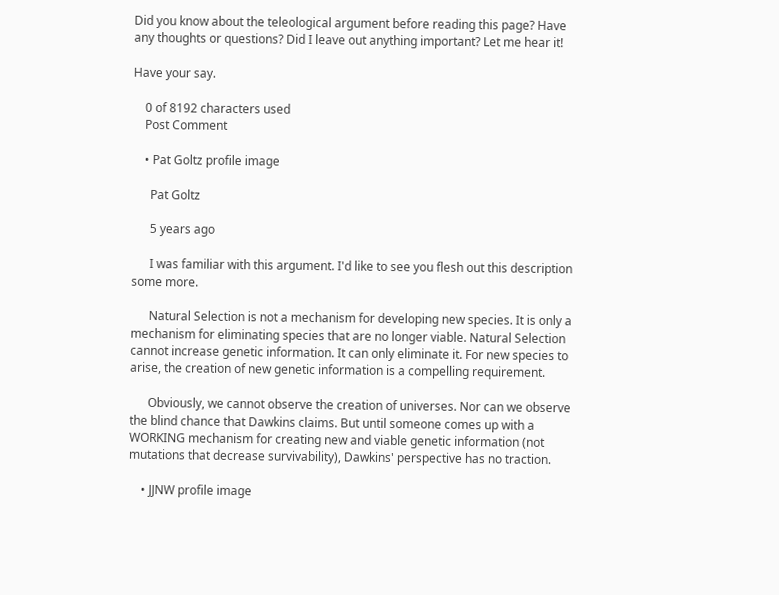Did you know about the teleological argument before reading this page? Have any thoughts or questions? Did I leave out anything important? Let me hear it!

Have your say.

    0 of 8192 characters used
    Post Comment

    • Pat Goltz profile image

      Pat Goltz

      5 years ago

      I was familiar with this argument. I'd like to see you flesh out this description some more.

      Natural Selection is not a mechanism for developing new species. It is only a mechanism for eliminating species that are no longer viable. Natural Selection cannot increase genetic information. It can only eliminate it. For new species to arise, the creation of new genetic information is a compelling requirement.

      Obviously, we cannot observe the creation of universes. Nor can we observe the blind chance that Dawkins claims. But until someone comes up with a WORKING mechanism for creating new and viable genetic information (not mutations that decrease survivability), Dawkins' perspective has no traction.

    • JJNW profile image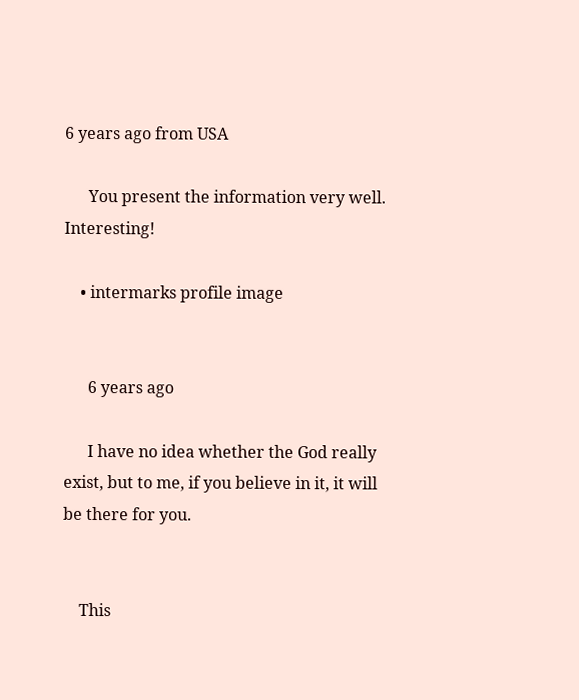6 years ago from USA

      You present the information very well. Interesting!

    • intermarks profile image


      6 years ago

      I have no idea whether the God really exist, but to me, if you believe in it, it will be there for you.


    This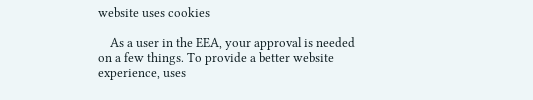website uses cookies

    As a user in the EEA, your approval is needed on a few things. To provide a better website experience, uses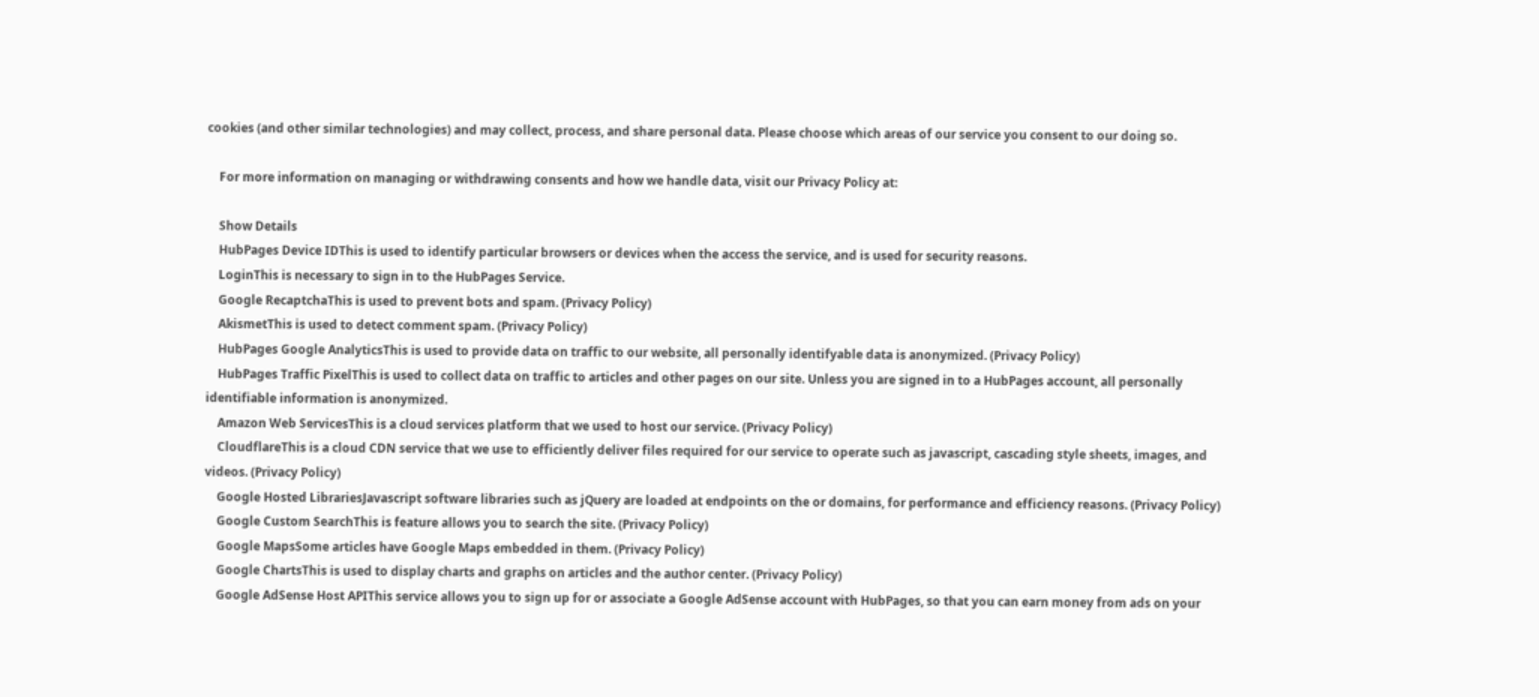cookies (and other similar technologies) and may collect, process, and share personal data. Please choose which areas of our service you consent to our doing so.

    For more information on managing or withdrawing consents and how we handle data, visit our Privacy Policy at:

    Show Details
    HubPages Device IDThis is used to identify particular browsers or devices when the access the service, and is used for security reasons.
    LoginThis is necessary to sign in to the HubPages Service.
    Google RecaptchaThis is used to prevent bots and spam. (Privacy Policy)
    AkismetThis is used to detect comment spam. (Privacy Policy)
    HubPages Google AnalyticsThis is used to provide data on traffic to our website, all personally identifyable data is anonymized. (Privacy Policy)
    HubPages Traffic PixelThis is used to collect data on traffic to articles and other pages on our site. Unless you are signed in to a HubPages account, all personally identifiable information is anonymized.
    Amazon Web ServicesThis is a cloud services platform that we used to host our service. (Privacy Policy)
    CloudflareThis is a cloud CDN service that we use to efficiently deliver files required for our service to operate such as javascript, cascading style sheets, images, and videos. (Privacy Policy)
    Google Hosted LibrariesJavascript software libraries such as jQuery are loaded at endpoints on the or domains, for performance and efficiency reasons. (Privacy Policy)
    Google Custom SearchThis is feature allows you to search the site. (Privacy Policy)
    Google MapsSome articles have Google Maps embedded in them. (Privacy Policy)
    Google ChartsThis is used to display charts and graphs on articles and the author center. (Privacy Policy)
    Google AdSense Host APIThis service allows you to sign up for or associate a Google AdSense account with HubPages, so that you can earn money from ads on your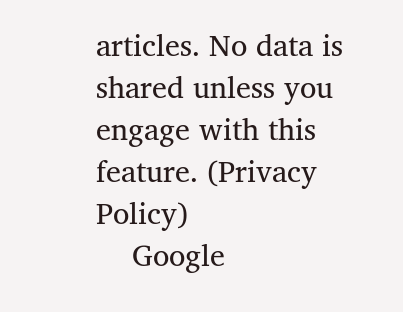articles. No data is shared unless you engage with this feature. (Privacy Policy)
    Google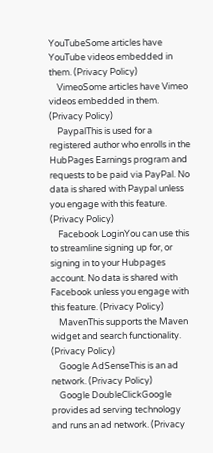YouTubeSome articles have YouTube videos embedded in them. (Privacy Policy)
    VimeoSome articles have Vimeo videos embedded in them. (Privacy Policy)
    PaypalThis is used for a registered author who enrolls in the HubPages Earnings program and requests to be paid via PayPal. No data is shared with Paypal unless you engage with this feature. (Privacy Policy)
    Facebook LoginYou can use this to streamline signing up for, or signing in to your Hubpages account. No data is shared with Facebook unless you engage with this feature. (Privacy Policy)
    MavenThis supports the Maven widget and search functionality. (Privacy Policy)
    Google AdSenseThis is an ad network. (Privacy Policy)
    Google DoubleClickGoogle provides ad serving technology and runs an ad network. (Privacy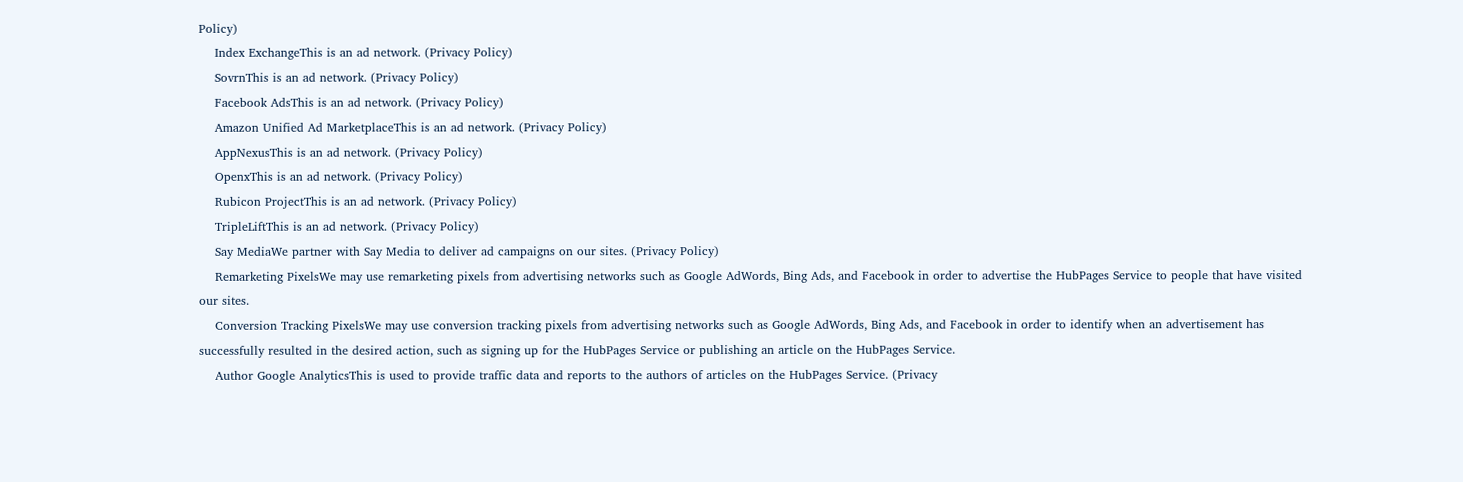Policy)
    Index ExchangeThis is an ad network. (Privacy Policy)
    SovrnThis is an ad network. (Privacy Policy)
    Facebook AdsThis is an ad network. (Privacy Policy)
    Amazon Unified Ad MarketplaceThis is an ad network. (Privacy Policy)
    AppNexusThis is an ad network. (Privacy Policy)
    OpenxThis is an ad network. (Privacy Policy)
    Rubicon ProjectThis is an ad network. (Privacy Policy)
    TripleLiftThis is an ad network. (Privacy Policy)
    Say MediaWe partner with Say Media to deliver ad campaigns on our sites. (Privacy Policy)
    Remarketing PixelsWe may use remarketing pixels from advertising networks such as Google AdWords, Bing Ads, and Facebook in order to advertise the HubPages Service to people that have visited our sites.
    Conversion Tracking PixelsWe may use conversion tracking pixels from advertising networks such as Google AdWords, Bing Ads, and Facebook in order to identify when an advertisement has successfully resulted in the desired action, such as signing up for the HubPages Service or publishing an article on the HubPages Service.
    Author Google AnalyticsThis is used to provide traffic data and reports to the authors of articles on the HubPages Service. (Privacy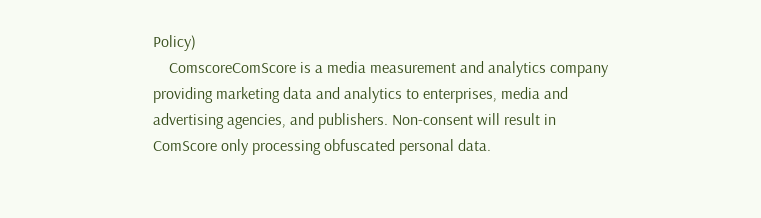Policy)
    ComscoreComScore is a media measurement and analytics company providing marketing data and analytics to enterprises, media and advertising agencies, and publishers. Non-consent will result in ComScore only processing obfuscated personal data.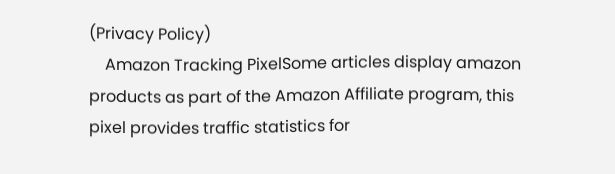(Privacy Policy)
    Amazon Tracking PixelSome articles display amazon products as part of the Amazon Affiliate program, this pixel provides traffic statistics for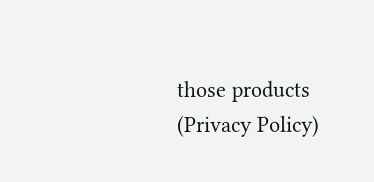those products (Privacy Policy)